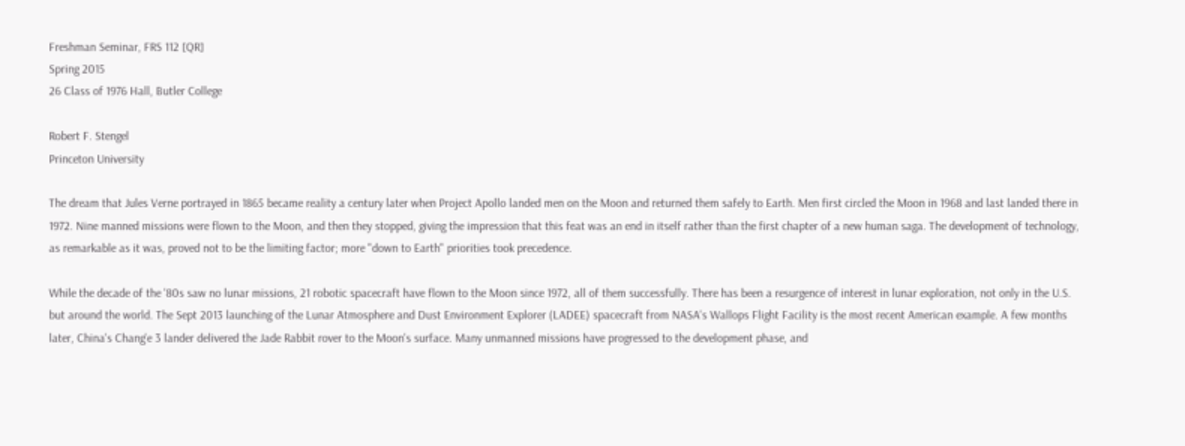Freshman Seminar, FRS 112 [QR]
Spring 2015
26 Class of 1976 Hall, Butler College

Robert F. Stengel
Princeton University

The dream that Jules Verne portrayed in 1865 became reality a century later when Project Apollo landed men on the Moon and returned them safely to Earth. Men first circled the Moon in 1968 and last landed there in 1972. Nine manned missions were flown to the Moon, and then they stopped, giving the impression that this feat was an end in itself rather than the first chapter of a new human saga. The development of technology, as remarkable as it was, proved not to be the limiting factor; more "down to Earth" priorities took precedence.

While the decade of the '80s saw no lunar missions, 21 robotic spacecraft have flown to the Moon since 1972, all of them successfully. There has been a resurgence of interest in lunar exploration, not only in the U.S. but around the world. The Sept 2013 launching of the Lunar Atmosphere and Dust Environment Explorer (LADEE) spacecraft from NASA's Wallops Flight Facility is the most recent American example. A few months later, China's Chang'e 3 lander delivered the Jade Rabbit rover to the Moon's surface. Many unmanned missions have progressed to the development phase, and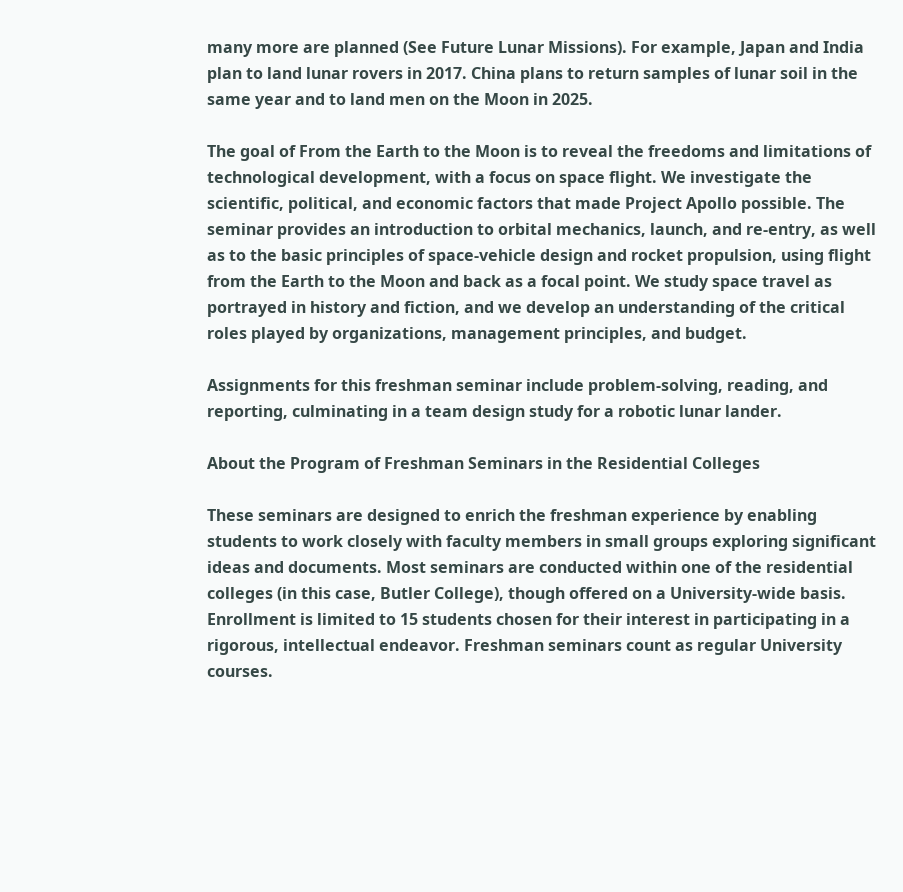many more are planned (See Future Lunar Missions). For example, Japan and India plan to land lunar rovers in 2017. China plans to return samples of lunar soil in the same year and to land men on the Moon in 2025.

The goal of From the Earth to the Moon is to reveal the freedoms and limitations of technological development, with a focus on space flight. We investigate the scientific, political, and economic factors that made Project Apollo possible. The seminar provides an introduction to orbital mechanics, launch, and re-entry, as well as to the basic principles of space-vehicle design and rocket propulsion, using flight from the Earth to the Moon and back as a focal point. We study space travel as portrayed in history and fiction, and we develop an understanding of the critical roles played by organizations, management principles, and budget.

Assignments for this freshman seminar include problem-solving, reading, and reporting, culminating in a team design study for a robotic lunar lander.

About the Program of Freshman Seminars in the Residential Colleges

These seminars are designed to enrich the freshman experience by enabling students to work closely with faculty members in small groups exploring significant ideas and documents. Most seminars are conducted within one of the residential colleges (in this case, Butler College), though offered on a University-wide basis. Enrollment is limited to 15 students chosen for their interest in participating in a rigorous, intellectual endeavor. Freshman seminars count as regular University courses.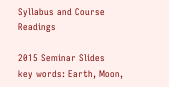Syllabus and Course Readings

2015 Seminar Slides
key words: Earth, Moon,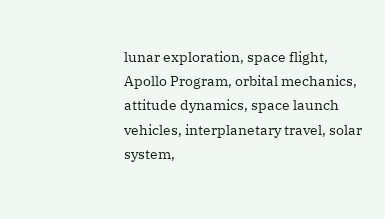lunar exploration, space flight, Apollo Program, orbital mechanics, attitude dynamics, space launch vehicles, interplanetary travel, solar system,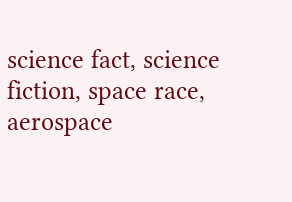science fact, science fiction, space race, aerospace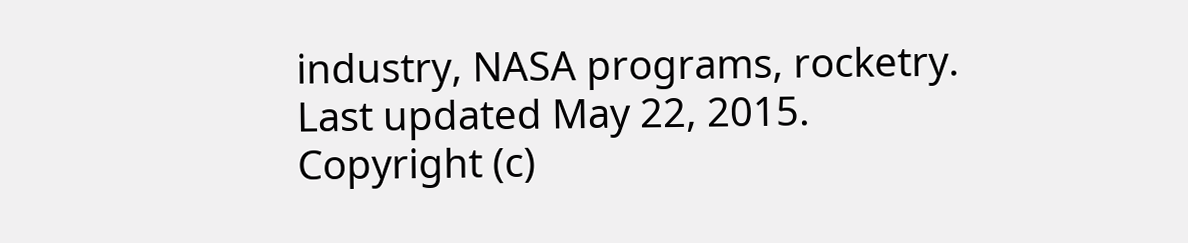industry, NASA programs, rocketry.
Last updated May 22, 2015.
Copyright (c)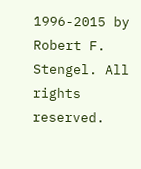1996-2015 by Robert F. Stengel. All rights reserved.